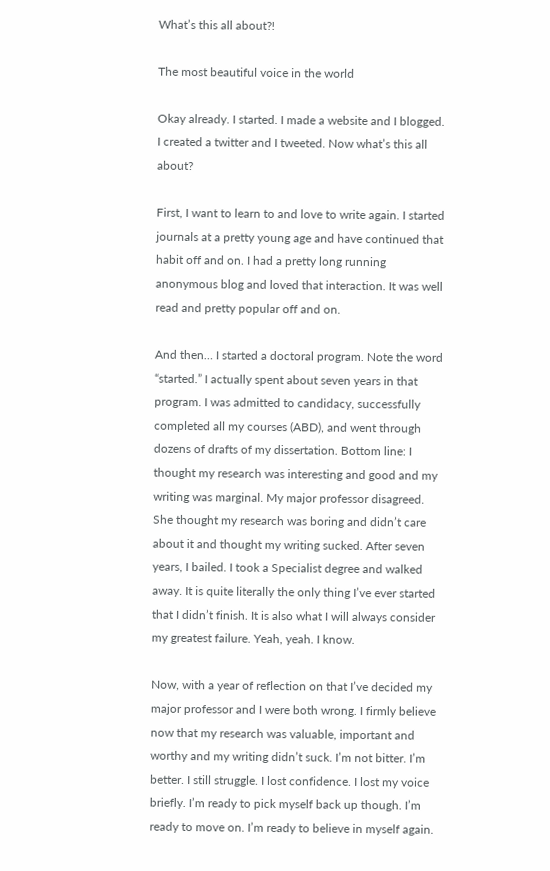What’s this all about?!

The most beautiful voice in the world

Okay already. I started. I made a website and I blogged. I created a twitter and I tweeted. Now what’s this all about?

First, I want to learn to and love to write again. I started journals at a pretty young age and have continued that habit off and on. I had a pretty long running anonymous blog and loved that interaction. It was well read and pretty popular off and on.

And then… I started a doctoral program. Note the word “started.” I actually spent about seven years in that program. I was admitted to candidacy, successfully completed all my courses (ABD), and went through dozens of drafts of my dissertation. Bottom line: I thought my research was interesting and good and my writing was marginal. My major professor disagreed. She thought my research was boring and didn’t care about it and thought my writing sucked. After seven years, I bailed. I took a Specialist degree and walked away. It is quite literally the only thing I’ve ever started that I didn’t finish. It is also what I will always consider my greatest failure. Yeah, yeah. I know.

Now, with a year of reflection on that I’ve decided my major professor and I were both wrong. I firmly believe now that my research was valuable, important and worthy and my writing didn’t suck. I’m not bitter. I’m better. I still struggle. I lost confidence. I lost my voice briefly. I’m ready to pick myself back up though. I’m ready to move on. I’m ready to believe in myself again.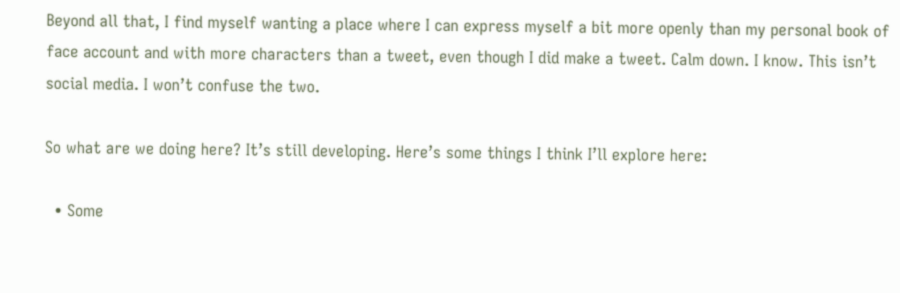Beyond all that, I find myself wanting a place where I can express myself a bit more openly than my personal book of face account and with more characters than a tweet, even though I did make a tweet. Calm down. I know. This isn’t social media. I won’t confuse the two.

So what are we doing here? It’s still developing. Here’s some things I think I’ll explore here:

  • Some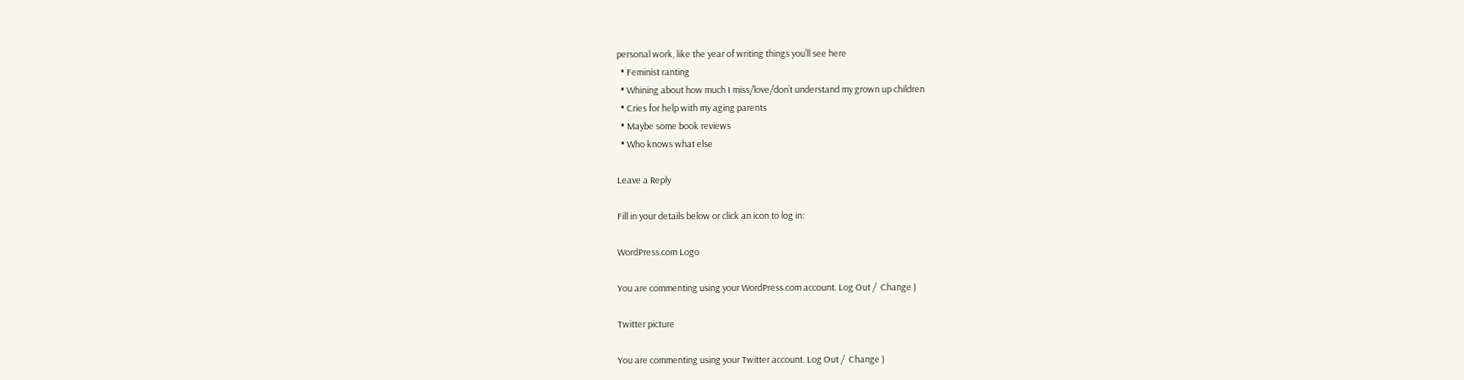personal work, like the year of writing things you’ll see here
  • Feminist ranting
  • Whining about how much I miss/love/don’t understand my grown up children
  • Cries for help with my aging parents
  • Maybe some book reviews
  • Who knows what else

Leave a Reply

Fill in your details below or click an icon to log in:

WordPress.com Logo

You are commenting using your WordPress.com account. Log Out /  Change )

Twitter picture

You are commenting using your Twitter account. Log Out /  Change )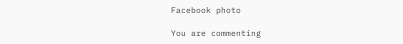Facebook photo

You are commenting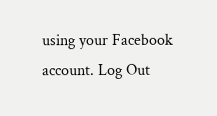using your Facebook account. Log Out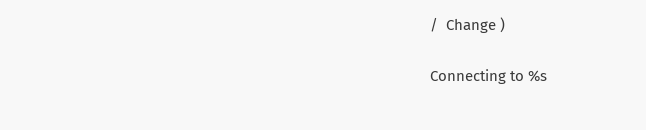/  Change )

Connecting to %s